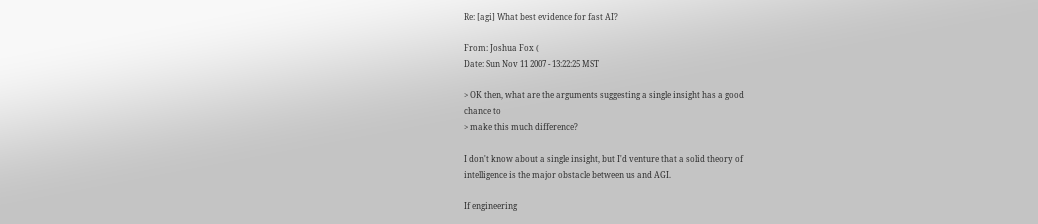Re: [agi] What best evidence for fast AI?

From: Joshua Fox (
Date: Sun Nov 11 2007 - 13:22:25 MST

> OK then, what are the arguments suggesting a single insight has a good
chance to
> make this much difference?

I don't know about a single insight, but I'd venture that a solid theory of
intelligence is the major obstacle between us and AGI.

If engineering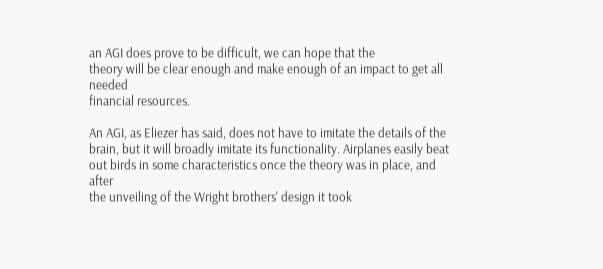an AGI does prove to be difficult, we can hope that the
theory will be clear enough and make enough of an impact to get all needed
financial resources.

An AGI, as Eliezer has said, does not have to imitate the details of the
brain, but it will broadly imitate its functionality. Airplanes easily beat
out birds in some characteristics once the theory was in place, and after
the unveiling of the Wright brothers' design it took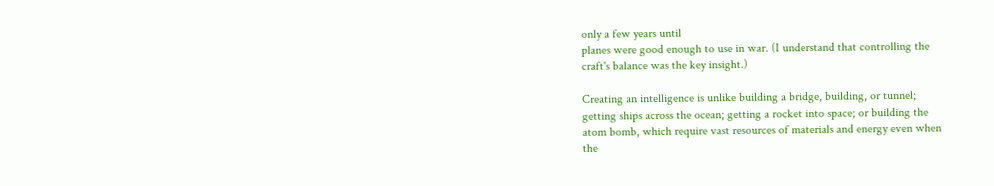only a few years until
planes were good enough to use in war. (I understand that controlling the
craft's balance was the key insight.)

Creating an intelligence is unlike building a bridge, building, or tunnel;
getting ships across the ocean; getting a rocket into space; or building the
atom bomb, which require vast resources of materials and energy even when
the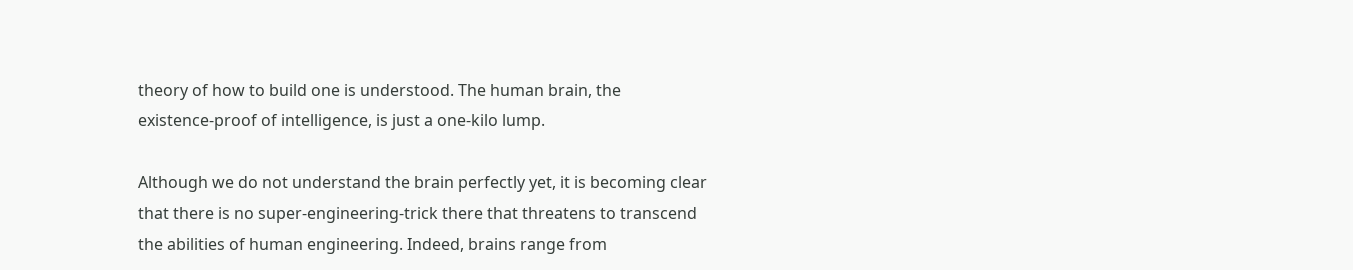theory of how to build one is understood. The human brain, the
existence-proof of intelligence, is just a one-kilo lump.

Although we do not understand the brain perfectly yet, it is becoming clear
that there is no super-engineering-trick there that threatens to transcend
the abilities of human engineering. Indeed, brains range from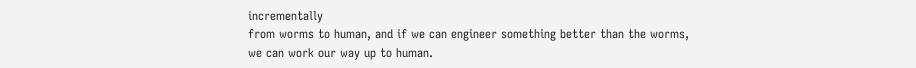incrementally
from worms to human, and if we can engineer something better than the worms,
we can work our way up to human.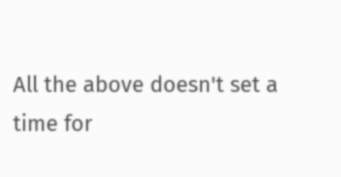All the above doesn't set a time for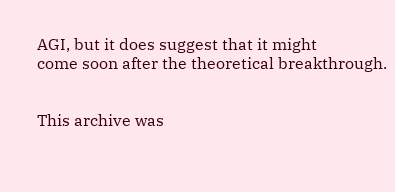AGI, but it does suggest that it might
come soon after the theoretical breakthrough.


This archive was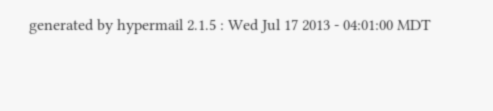generated by hypermail 2.1.5 : Wed Jul 17 2013 - 04:01:00 MDT